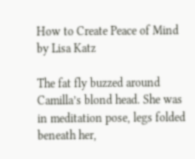How to Create Peace of Mind by Lisa Katz

The fat fly buzzed around Camilla’s blond head. She was in meditation pose, legs folded beneath her,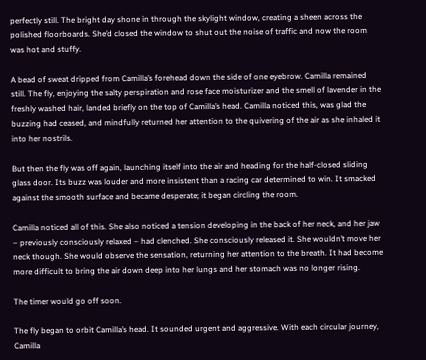perfectly still. The bright day shone in through the skylight window, creating a sheen across the polished floorboards. She’d closed the window to shut out the noise of traffic and now the room was hot and stuffy.

A bead of sweat dripped from Camilla’s forehead down the side of one eyebrow. Camilla remained still. The fly, enjoying the salty perspiration and rose face moisturizer and the smell of lavender in the freshly washed hair, landed briefly on the top of Camilla’s head. Camilla noticed this, was glad the buzzing had ceased, and mindfully returned her attention to the quivering of the air as she inhaled it into her nostrils.

But then the fly was off again, launching itself into the air and heading for the half-closed sliding glass door. Its buzz was louder and more insistent than a racing car determined to win. It smacked against the smooth surface and became desperate; it began circling the room.

Camilla noticed all of this. She also noticed a tension developing in the back of her neck, and her jaw – previously consciously relaxed – had clenched. She consciously released it. She wouldn’t move her neck though. She would observe the sensation, returning her attention to the breath. It had become more difficult to bring the air down deep into her lungs and her stomach was no longer rising.

The timer would go off soon.

The fly began to orbit Camilla’s head. It sounded urgent and aggressive. With each circular journey, Camilla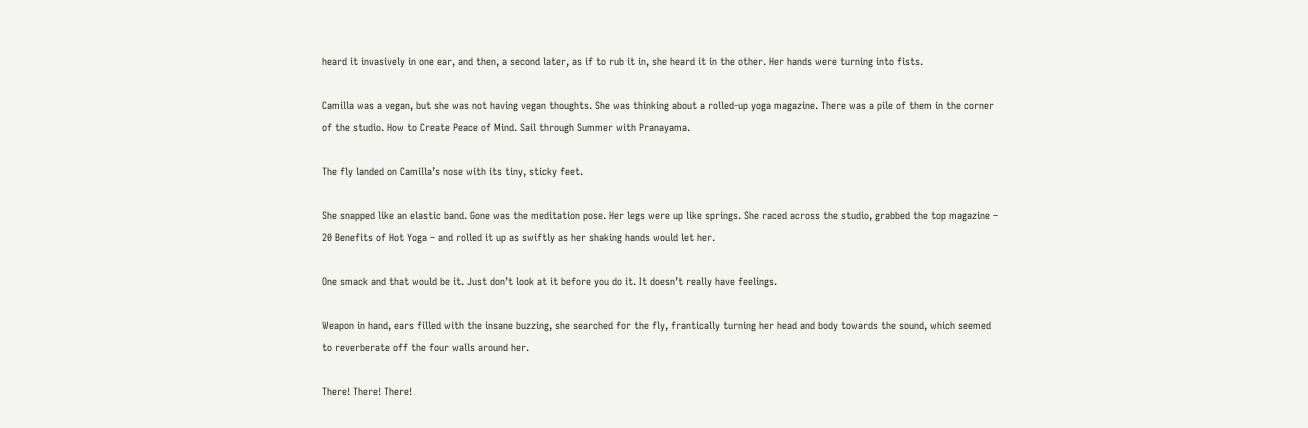heard it invasively in one ear, and then, a second later, as if to rub it in, she heard it in the other. Her hands were turning into fists.

Camilla was a vegan, but she was not having vegan thoughts. She was thinking about a rolled-up yoga magazine. There was a pile of them in the corner of the studio. How to Create Peace of Mind. Sail through Summer with Pranayama.

The fly landed on Camilla’s nose with its tiny, sticky feet.

She snapped like an elastic band. Gone was the meditation pose. Her legs were up like springs. She raced across the studio, grabbed the top magazine – 20 Benefits of Hot Yoga – and rolled it up as swiftly as her shaking hands would let her.

One smack and that would be it. Just don’t look at it before you do it. It doesn’t really have feelings.

Weapon in hand, ears filled with the insane buzzing, she searched for the fly, frantically turning her head and body towards the sound, which seemed to reverberate off the four walls around her.

There! There! There!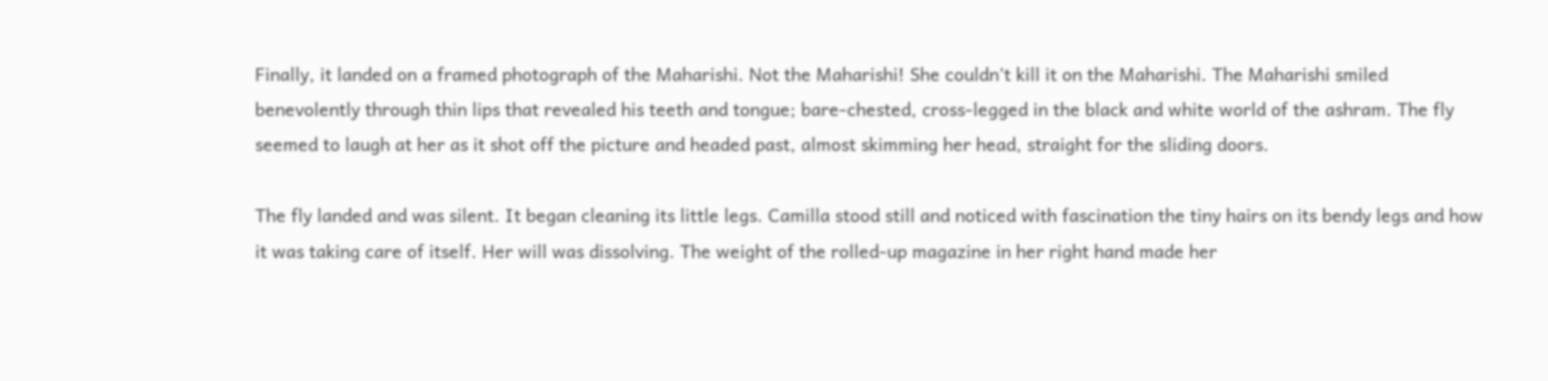Finally, it landed on a framed photograph of the Maharishi. Not the Maharishi! She couldn’t kill it on the Maharishi. The Maharishi smiled benevolently through thin lips that revealed his teeth and tongue; bare-chested, cross-legged in the black and white world of the ashram. The fly seemed to laugh at her as it shot off the picture and headed past, almost skimming her head, straight for the sliding doors.

The fly landed and was silent. It began cleaning its little legs. Camilla stood still and noticed with fascination the tiny hairs on its bendy legs and how it was taking care of itself. Her will was dissolving. The weight of the rolled-up magazine in her right hand made her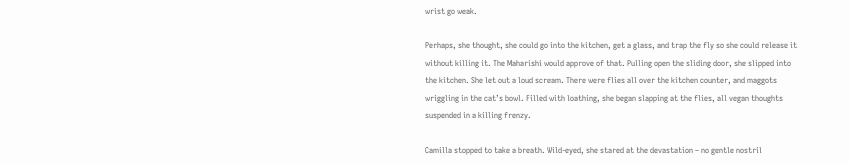wrist go weak.

Perhaps, she thought, she could go into the kitchen, get a glass, and trap the fly so she could release it without killing it. The Maharishi would approve of that. Pulling open the sliding door, she slipped into the kitchen. She let out a loud scream. There were flies all over the kitchen counter, and maggots wriggling in the cat’s bowl. Filled with loathing, she began slapping at the flies, all vegan thoughts suspended in a killing frenzy.

Camilla stopped to take a breath. Wild-eyed, she stared at the devastation – no gentle nostril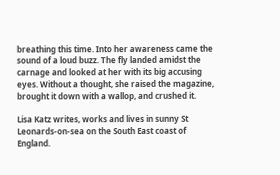breathing this time. Into her awareness came the sound of a loud buzz. The fly landed amidst the carnage and looked at her with its big accusing eyes. Without a thought, she raised the magazine, brought it down with a wallop, and crushed it.

Lisa Katz writes, works and lives in sunny St Leonards-on-sea on the South East coast of England.